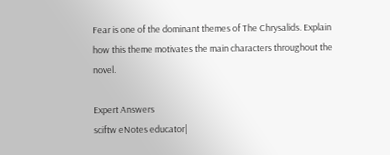Fear is one of the dominant themes of The Chrysalids. Explain how this theme motivates the main characters throughout the novel.

Expert Answers
sciftw eNotes educator|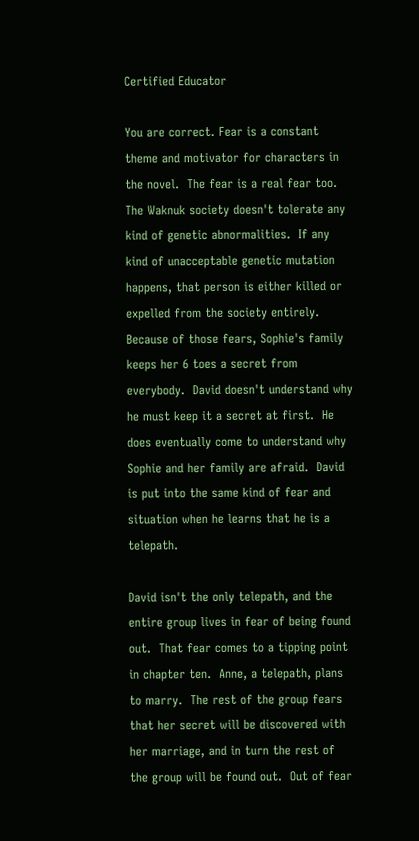Certified Educator

You are correct. Fear is a constant theme and motivator for characters in the novel.  The fear is a real fear too.  The Waknuk society doesn't tolerate any kind of genetic abnormalities.  If any kind of unacceptable genetic mutation happens, that person is either killed or expelled from the society entirely.  Because of those fears, Sophie's family keeps her 6 toes a secret from everybody.  David doesn't understand why he must keep it a secret at first.  He does eventually come to understand why Sophie and her family are afraid.  David is put into the same kind of fear and situation when he learns that he is a telepath.

David isn't the only telepath, and the entire group lives in fear of being found out.  That fear comes to a tipping point in chapter ten.  Anne, a telepath, plans to marry.  The rest of the group fears that her secret will be discovered with her marriage, and in turn the rest of the group will be found out.  Out of fear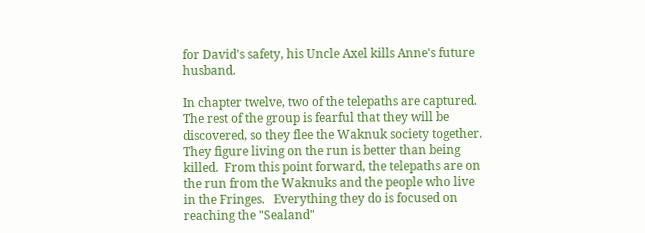for David's safety, his Uncle Axel kills Anne's future husband.

In chapter twelve, two of the telepaths are captured.  The rest of the group is fearful that they will be discovered, so they flee the Waknuk society together.  They figure living on the run is better than being killed.  From this point forward, the telepaths are on the run from the Waknuks and the people who live in the Fringes.   Everything they do is focused on reaching the "Sealand"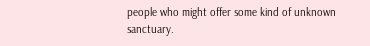people who might offer some kind of unknown sanctuary.